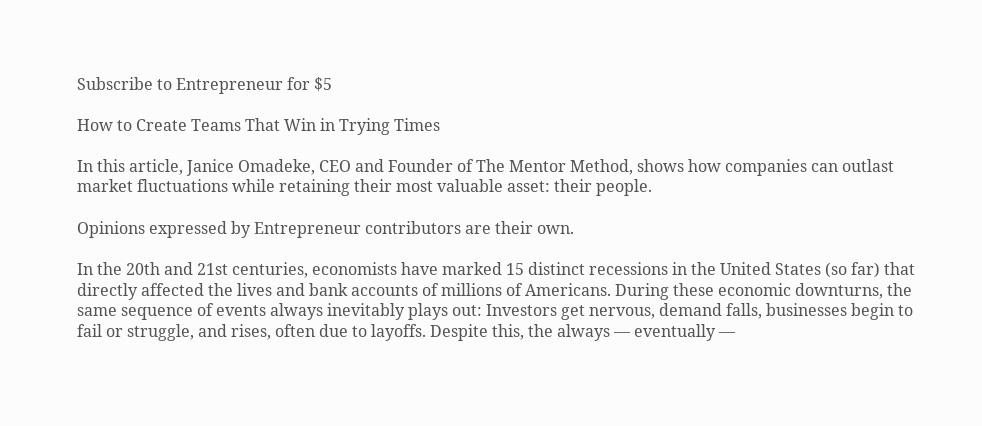Subscribe to Entrepreneur for $5

How to Create Teams That Win in Trying Times

In this article, Janice Omadeke, CEO and Founder of The Mentor Method, shows how companies can outlast market fluctuations while retaining their most valuable asset: their people.

Opinions expressed by Entrepreneur contributors are their own.

In the 20th and 21st centuries, economists have marked 15 distinct recessions in the United States (so far) that directly affected the lives and bank accounts of millions of Americans. During these economic downturns, the same sequence of events always inevitably plays out: Investors get nervous, demand falls, businesses begin to fail or struggle, and rises, often due to layoffs. Despite this, the always — eventually —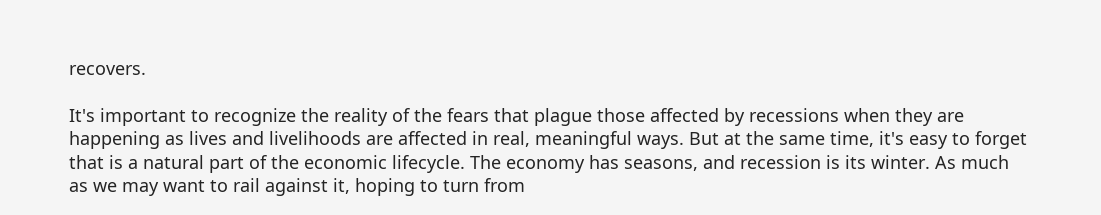recovers.

It's important to recognize the reality of the fears that plague those affected by recessions when they are happening as lives and livelihoods are affected in real, meaningful ways. But at the same time, it's easy to forget that is a natural part of the economic lifecycle. The economy has seasons, and recession is its winter. As much as we may want to rail against it, hoping to turn from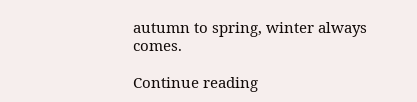autumn to spring, winter always comes.

Continue reading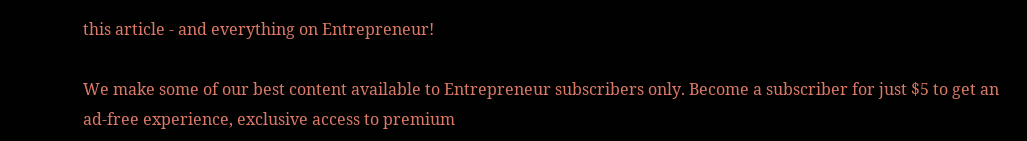this article - and everything on Entrepreneur!

We make some of our best content available to Entrepreneur subscribers only. Become a subscriber for just $5 to get an ad-free experience, exclusive access to premium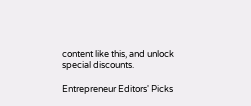content like this, and unlock special discounts.

Entrepreneur Editors' Picks